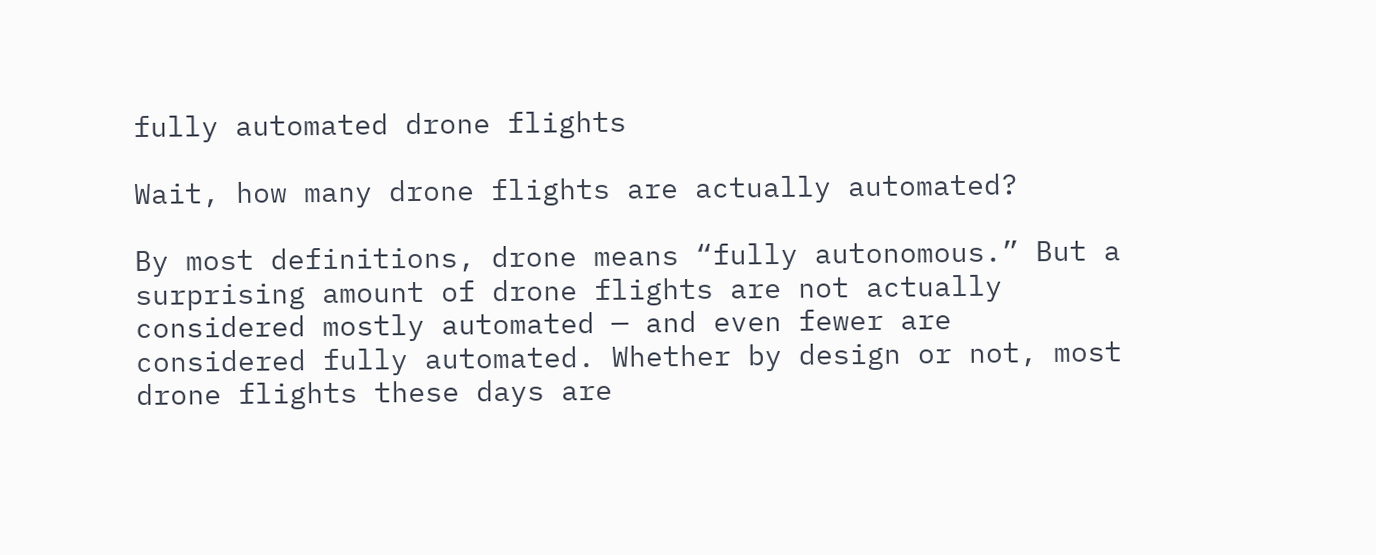fully automated drone flights

Wait, how many drone flights are actually automated?

By most definitions, drone means “fully autonomous.” But a surprising amount of drone flights are not actually considered mostly automated — and even fewer are considered fully automated. Whether by design or not, most drone flights these days are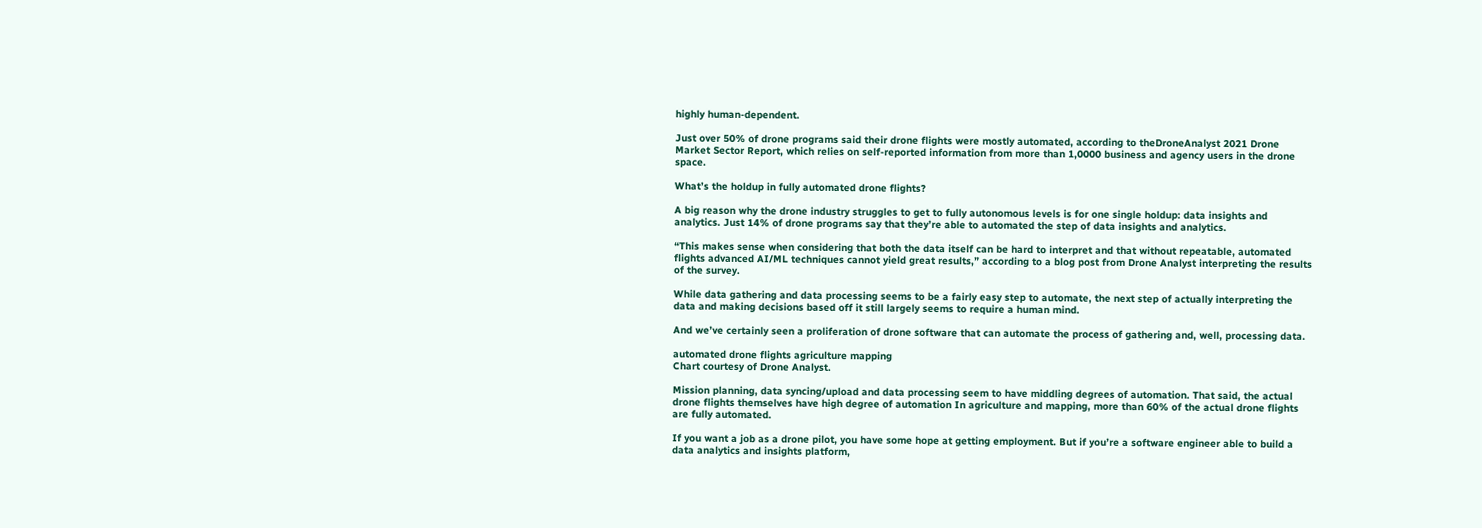highly human-dependent.

Just over 50% of drone programs said their drone flights were mostly automated, according to theDroneAnalyst 2021 Drone Market Sector Report, which relies on self-reported information from more than 1,0000 business and agency users in the drone space.

What’s the holdup in fully automated drone flights?

A big reason why the drone industry struggles to get to fully autonomous levels is for one single holdup: data insights and analytics. Just 14% of drone programs say that they’re able to automated the step of data insights and analytics.

“This makes sense when considering that both the data itself can be hard to interpret and that without repeatable, automated flights advanced AI/ML techniques cannot yield great results,” according to a blog post from Drone Analyst interpreting the results of the survey.

While data gathering and data processing seems to be a fairly easy step to automate, the next step of actually interpreting the data and making decisions based off it still largely seems to require a human mind.

And we’ve certainly seen a proliferation of drone software that can automate the process of gathering and, well, processing data.

automated drone flights agriculture mapping
Chart courtesy of Drone Analyst.

Mission planning, data syncing/upload and data processing seem to have middling degrees of automation. That said, the actual drone flights themselves have high degree of automation In agriculture and mapping, more than 60% of the actual drone flights are fully automated.

If you want a job as a drone pilot, you have some hope at getting employment. But if you’re a software engineer able to build a data analytics and insights platform,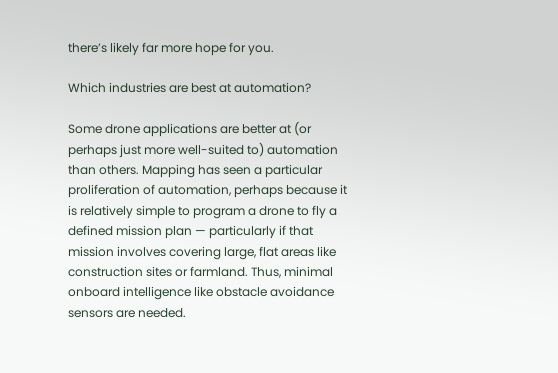there’s likely far more hope for you.

Which industries are best at automation?

Some drone applications are better at (or perhaps just more well-suited to) automation than others. Mapping has seen a particular proliferation of automation, perhaps because it is relatively simple to program a drone to fly a defined mission plan — particularly if that mission involves covering large, flat areas like construction sites or farmland. Thus, minimal onboard intelligence like obstacle avoidance sensors are needed.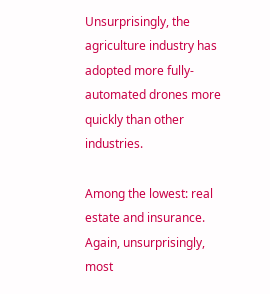Unsurprisingly, the agriculture industry has adopted more fully-automated drones more quickly than other industries.

Among the lowest: real estate and insurance. Again, unsurprisingly, most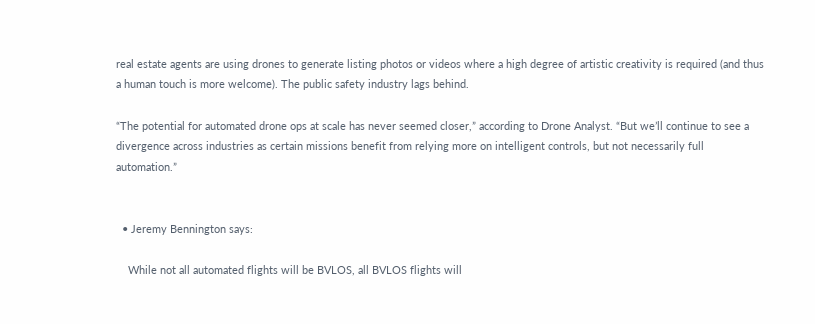real estate agents are using drones to generate listing photos or videos where a high degree of artistic creativity is required (and thus a human touch is more welcome). The public safety industry lags behind.

“The potential for automated drone ops at scale has never seemed closer,” according to Drone Analyst. “But we’ll continue to see a divergence across industries as certain missions benefit from relying more on intelligent controls, but not necessarily full automation.”


  • Jeremy Bennington says:

    While not all automated flights will be BVLOS, all BVLOS flights will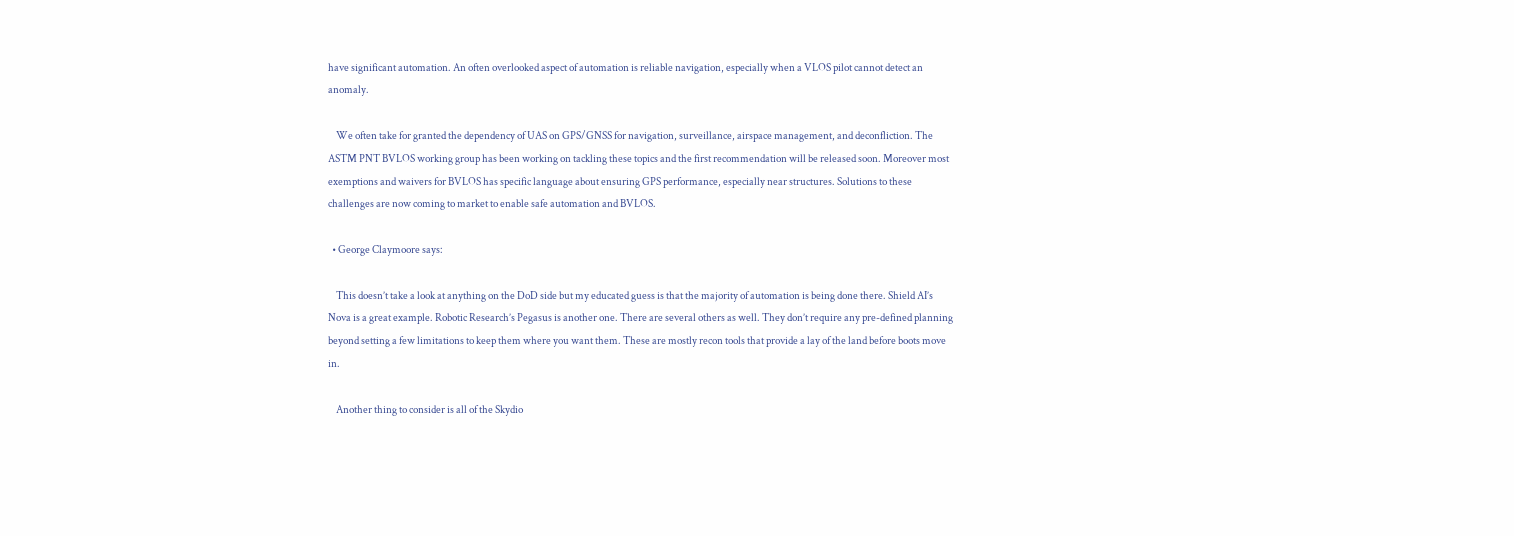have significant automation. An often overlooked aspect of automation is reliable navigation, especially when a VLOS pilot cannot detect an anomaly.

    We often take for granted the dependency of UAS on GPS/GNSS for navigation, surveillance, airspace management, and deconfliction. The ASTM PNT BVLOS working group has been working on tackling these topics and the first recommendation will be released soon. Moreover most exemptions and waivers for BVLOS has specific language about ensuring GPS performance, especially near structures. Solutions to these challenges are now coming to market to enable safe automation and BVLOS.

  • George Claymoore says:

    This doesn’t take a look at anything on the DoD side but my educated guess is that the majority of automation is being done there. Shield AI’s Nova is a great example. Robotic Research’s Pegasus is another one. There are several others as well. They don’t require any pre-defined planning beyond setting a few limitations to keep them where you want them. These are mostly recon tools that provide a lay of the land before boots move in.

    Another thing to consider is all of the Skydio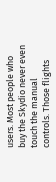users. Most people who buy the Skydio never even touch the manual controls. Those flights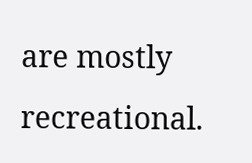are mostly recreational.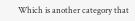Which is another category that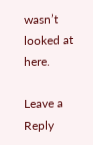wasn’t looked at here.

Leave a Reply